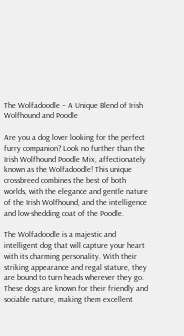The Wolfadoodle – A Unique Blend of Irish Wolfhound and Poodle

Are you a dog lover looking for the perfect furry companion? Look no further than the Irish Wolfhound Poodle Mix, affectionately known as the Wolfadoodle! This unique crossbreed combines the best of both worlds, with the elegance and gentle nature of the Irish Wolfhound, and the intelligence and low-shedding coat of the Poodle.

The Wolfadoodle is a majestic and intelligent dog that will capture your heart with its charming personality. With their striking appearance and regal stature, they are bound to turn heads wherever they go. These dogs are known for their friendly and sociable nature, making them excellent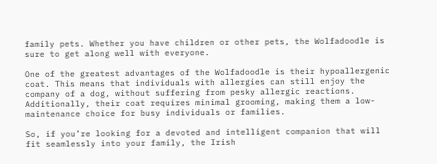family pets. Whether you have children or other pets, the Wolfadoodle is sure to get along well with everyone.

One of the greatest advantages of the Wolfadoodle is their hypoallergenic coat. This means that individuals with allergies can still enjoy the company of a dog, without suffering from pesky allergic reactions. Additionally, their coat requires minimal grooming, making them a low-maintenance choice for busy individuals or families.

So, if you’re looking for a devoted and intelligent companion that will fit seamlessly into your family, the Irish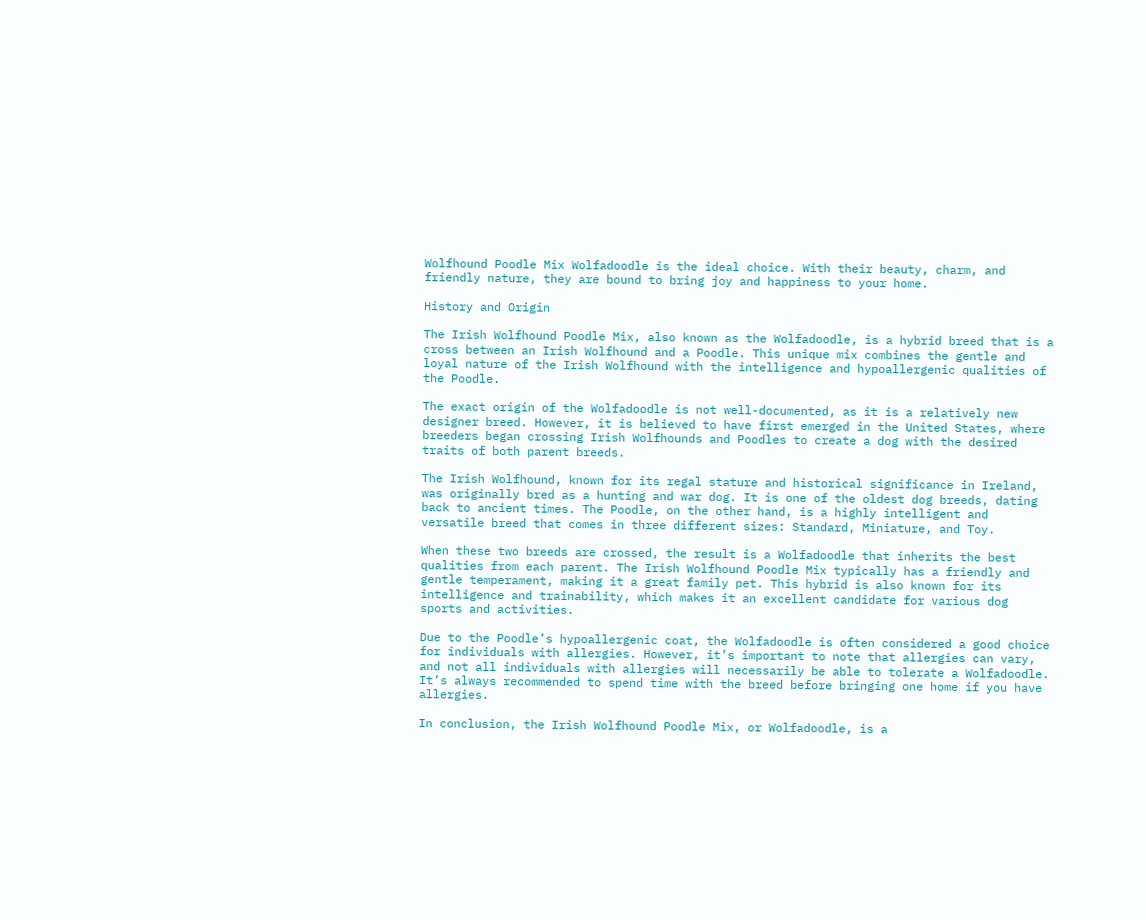Wolfhound Poodle Mix Wolfadoodle is the ideal choice. With their beauty, charm, and friendly nature, they are bound to bring joy and happiness to your home.

History and Origin

The Irish Wolfhound Poodle Mix, also known as the Wolfadoodle, is a hybrid breed that is a cross between an Irish Wolfhound and a Poodle. This unique mix combines the gentle and loyal nature of the Irish Wolfhound with the intelligence and hypoallergenic qualities of the Poodle.

The exact origin of the Wolfadoodle is not well-documented, as it is a relatively new designer breed. However, it is believed to have first emerged in the United States, where breeders began crossing Irish Wolfhounds and Poodles to create a dog with the desired traits of both parent breeds.

The Irish Wolfhound, known for its regal stature and historical significance in Ireland, was originally bred as a hunting and war dog. It is one of the oldest dog breeds, dating back to ancient times. The Poodle, on the other hand, is a highly intelligent and versatile breed that comes in three different sizes: Standard, Miniature, and Toy.

When these two breeds are crossed, the result is a Wolfadoodle that inherits the best qualities from each parent. The Irish Wolfhound Poodle Mix typically has a friendly and gentle temperament, making it a great family pet. This hybrid is also known for its intelligence and trainability, which makes it an excellent candidate for various dog sports and activities.

Due to the Poodle’s hypoallergenic coat, the Wolfadoodle is often considered a good choice for individuals with allergies. However, it’s important to note that allergies can vary, and not all individuals with allergies will necessarily be able to tolerate a Wolfadoodle. It’s always recommended to spend time with the breed before bringing one home if you have allergies.

In conclusion, the Irish Wolfhound Poodle Mix, or Wolfadoodle, is a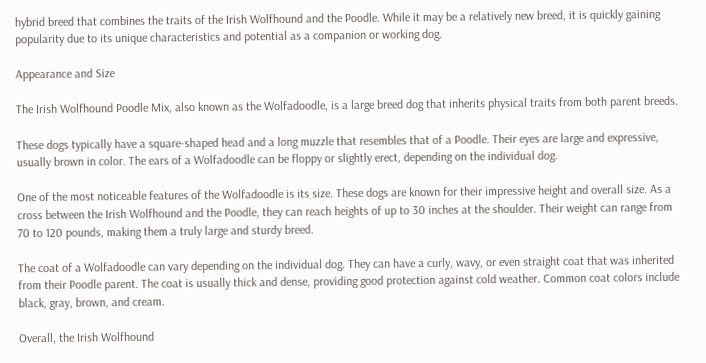hybrid breed that combines the traits of the Irish Wolfhound and the Poodle. While it may be a relatively new breed, it is quickly gaining popularity due to its unique characteristics and potential as a companion or working dog.

Appearance and Size

The Irish Wolfhound Poodle Mix, also known as the Wolfadoodle, is a large breed dog that inherits physical traits from both parent breeds.

These dogs typically have a square-shaped head and a long muzzle that resembles that of a Poodle. Their eyes are large and expressive, usually brown in color. The ears of a Wolfadoodle can be floppy or slightly erect, depending on the individual dog.

One of the most noticeable features of the Wolfadoodle is its size. These dogs are known for their impressive height and overall size. As a cross between the Irish Wolfhound and the Poodle, they can reach heights of up to 30 inches at the shoulder. Their weight can range from 70 to 120 pounds, making them a truly large and sturdy breed.

The coat of a Wolfadoodle can vary depending on the individual dog. They can have a curly, wavy, or even straight coat that was inherited from their Poodle parent. The coat is usually thick and dense, providing good protection against cold weather. Common coat colors include black, gray, brown, and cream.

Overall, the Irish Wolfhound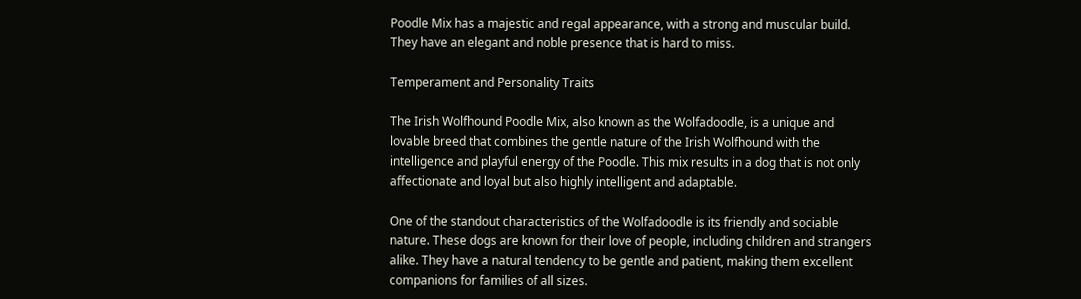Poodle Mix has a majestic and regal appearance, with a strong and muscular build. They have an elegant and noble presence that is hard to miss.

Temperament and Personality Traits

The Irish Wolfhound Poodle Mix, also known as the Wolfadoodle, is a unique and lovable breed that combines the gentle nature of the Irish Wolfhound with the intelligence and playful energy of the Poodle. This mix results in a dog that is not only affectionate and loyal but also highly intelligent and adaptable.

One of the standout characteristics of the Wolfadoodle is its friendly and sociable nature. These dogs are known for their love of people, including children and strangers alike. They have a natural tendency to be gentle and patient, making them excellent companions for families of all sizes.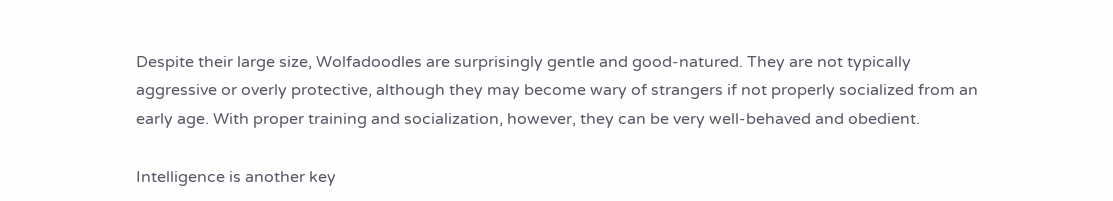Despite their large size, Wolfadoodles are surprisingly gentle and good-natured. They are not typically aggressive or overly protective, although they may become wary of strangers if not properly socialized from an early age. With proper training and socialization, however, they can be very well-behaved and obedient.

Intelligence is another key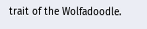trait of the Wolfadoodle.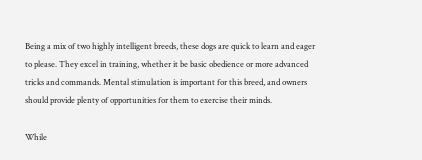Being a mix of two highly intelligent breeds, these dogs are quick to learn and eager to please. They excel in training, whether it be basic obedience or more advanced tricks and commands. Mental stimulation is important for this breed, and owners should provide plenty of opportunities for them to exercise their minds.

While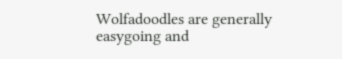Wolfadoodles are generally easygoing and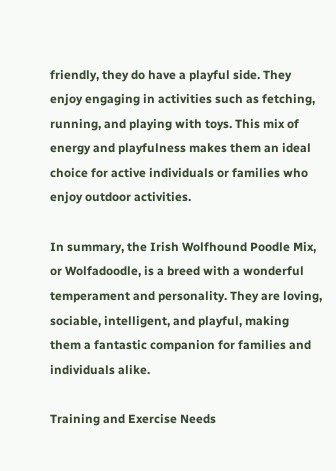friendly, they do have a playful side. They enjoy engaging in activities such as fetching, running, and playing with toys. This mix of energy and playfulness makes them an ideal choice for active individuals or families who enjoy outdoor activities.

In summary, the Irish Wolfhound Poodle Mix, or Wolfadoodle, is a breed with a wonderful temperament and personality. They are loving, sociable, intelligent, and playful, making them a fantastic companion for families and individuals alike.

Training and Exercise Needs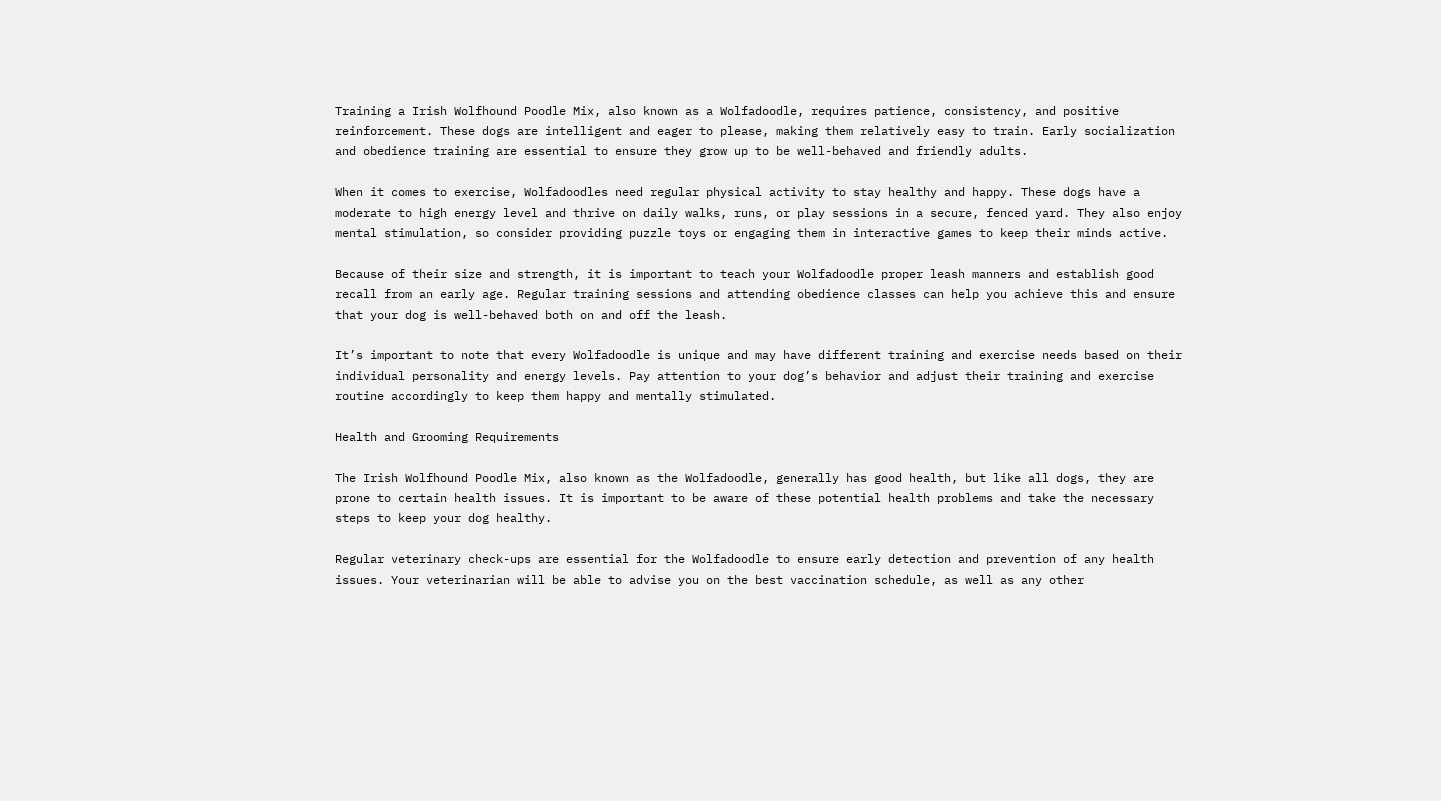Training a Irish Wolfhound Poodle Mix, also known as a Wolfadoodle, requires patience, consistency, and positive reinforcement. These dogs are intelligent and eager to please, making them relatively easy to train. Early socialization and obedience training are essential to ensure they grow up to be well-behaved and friendly adults.

When it comes to exercise, Wolfadoodles need regular physical activity to stay healthy and happy. These dogs have a moderate to high energy level and thrive on daily walks, runs, or play sessions in a secure, fenced yard. They also enjoy mental stimulation, so consider providing puzzle toys or engaging them in interactive games to keep their minds active.

Because of their size and strength, it is important to teach your Wolfadoodle proper leash manners and establish good recall from an early age. Regular training sessions and attending obedience classes can help you achieve this and ensure that your dog is well-behaved both on and off the leash.

It’s important to note that every Wolfadoodle is unique and may have different training and exercise needs based on their individual personality and energy levels. Pay attention to your dog’s behavior and adjust their training and exercise routine accordingly to keep them happy and mentally stimulated.

Health and Grooming Requirements

The Irish Wolfhound Poodle Mix, also known as the Wolfadoodle, generally has good health, but like all dogs, they are prone to certain health issues. It is important to be aware of these potential health problems and take the necessary steps to keep your dog healthy.

Regular veterinary check-ups are essential for the Wolfadoodle to ensure early detection and prevention of any health issues. Your veterinarian will be able to advise you on the best vaccination schedule, as well as any other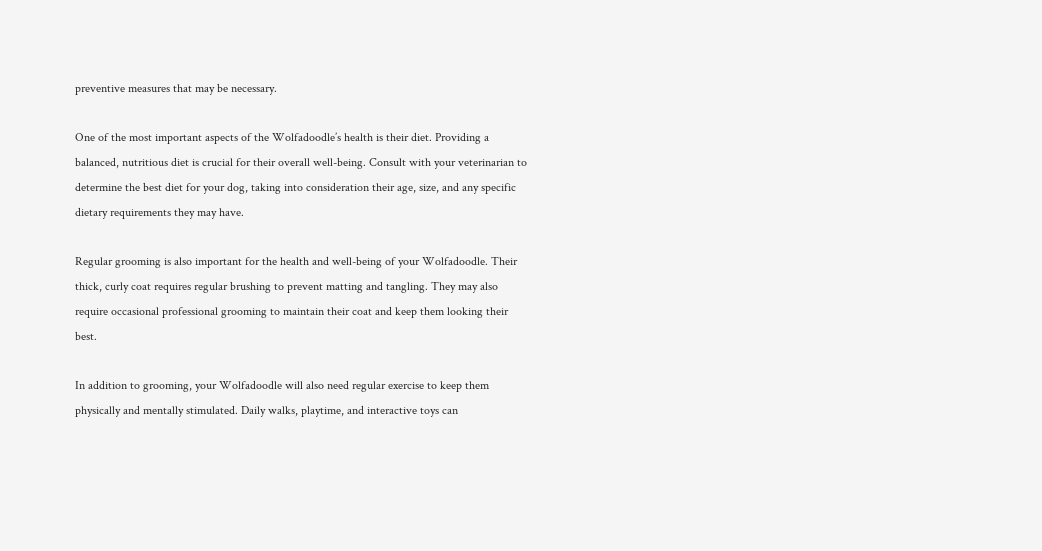preventive measures that may be necessary.

One of the most important aspects of the Wolfadoodle’s health is their diet. Providing a balanced, nutritious diet is crucial for their overall well-being. Consult with your veterinarian to determine the best diet for your dog, taking into consideration their age, size, and any specific dietary requirements they may have.

Regular grooming is also important for the health and well-being of your Wolfadoodle. Their thick, curly coat requires regular brushing to prevent matting and tangling. They may also require occasional professional grooming to maintain their coat and keep them looking their best.

In addition to grooming, your Wolfadoodle will also need regular exercise to keep them physically and mentally stimulated. Daily walks, playtime, and interactive toys can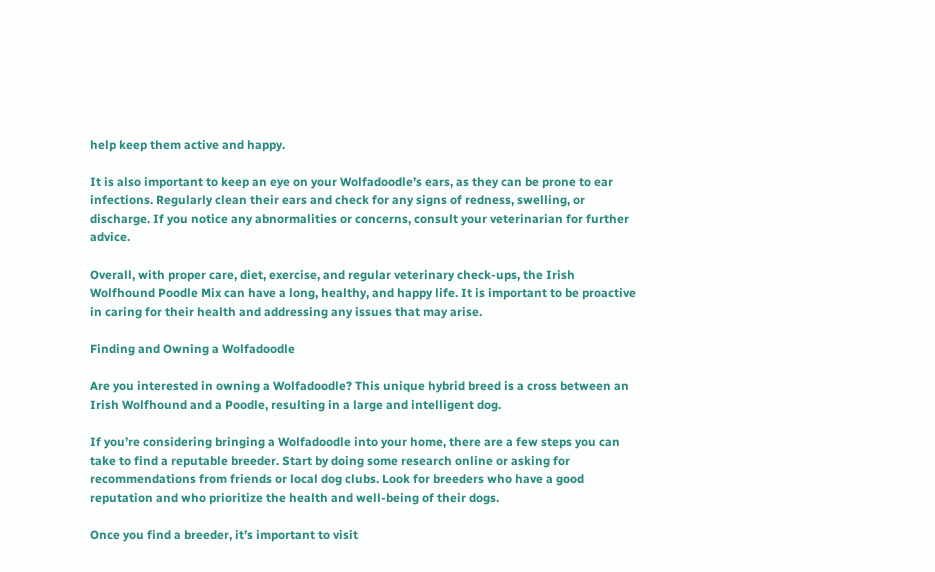help keep them active and happy.

It is also important to keep an eye on your Wolfadoodle’s ears, as they can be prone to ear infections. Regularly clean their ears and check for any signs of redness, swelling, or discharge. If you notice any abnormalities or concerns, consult your veterinarian for further advice.

Overall, with proper care, diet, exercise, and regular veterinary check-ups, the Irish Wolfhound Poodle Mix can have a long, healthy, and happy life. It is important to be proactive in caring for their health and addressing any issues that may arise.

Finding and Owning a Wolfadoodle

Are you interested in owning a Wolfadoodle? This unique hybrid breed is a cross between an Irish Wolfhound and a Poodle, resulting in a large and intelligent dog.

If you’re considering bringing a Wolfadoodle into your home, there are a few steps you can take to find a reputable breeder. Start by doing some research online or asking for recommendations from friends or local dog clubs. Look for breeders who have a good reputation and who prioritize the health and well-being of their dogs.

Once you find a breeder, it’s important to visit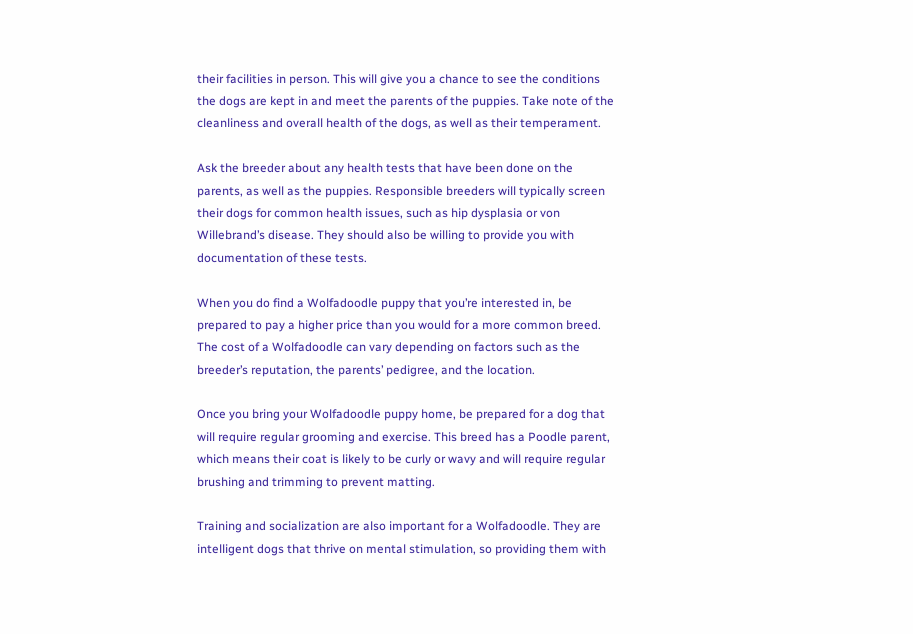their facilities in person. This will give you a chance to see the conditions the dogs are kept in and meet the parents of the puppies. Take note of the cleanliness and overall health of the dogs, as well as their temperament.

Ask the breeder about any health tests that have been done on the parents, as well as the puppies. Responsible breeders will typically screen their dogs for common health issues, such as hip dysplasia or von Willebrand’s disease. They should also be willing to provide you with documentation of these tests.

When you do find a Wolfadoodle puppy that you’re interested in, be prepared to pay a higher price than you would for a more common breed. The cost of a Wolfadoodle can vary depending on factors such as the breeder’s reputation, the parents’ pedigree, and the location.

Once you bring your Wolfadoodle puppy home, be prepared for a dog that will require regular grooming and exercise. This breed has a Poodle parent, which means their coat is likely to be curly or wavy and will require regular brushing and trimming to prevent matting.

Training and socialization are also important for a Wolfadoodle. They are intelligent dogs that thrive on mental stimulation, so providing them with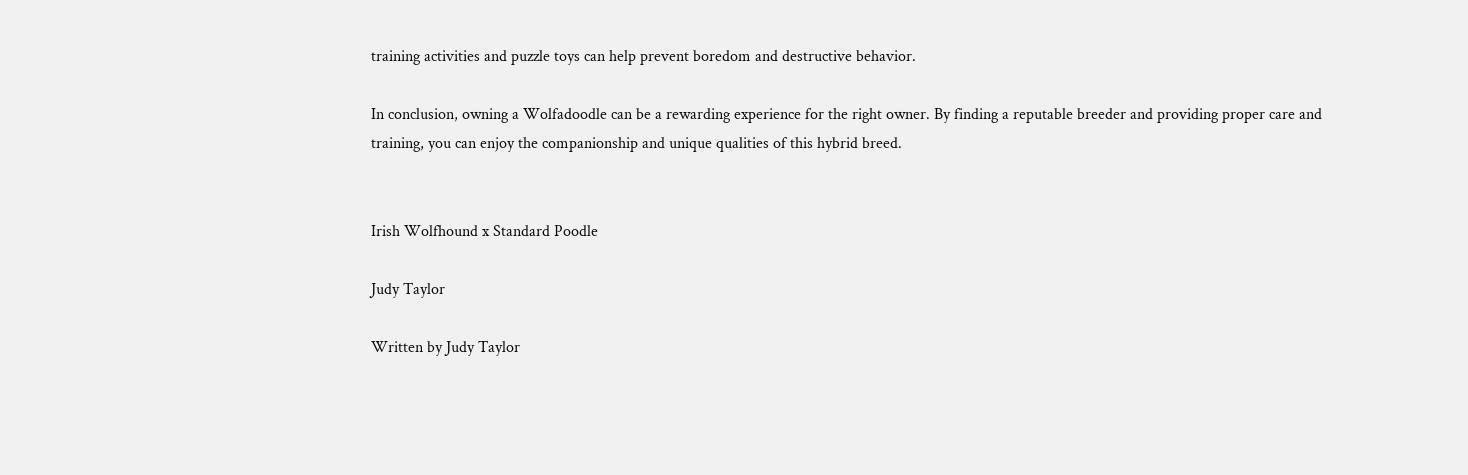training activities and puzzle toys can help prevent boredom and destructive behavior.

In conclusion, owning a Wolfadoodle can be a rewarding experience for the right owner. By finding a reputable breeder and providing proper care and training, you can enjoy the companionship and unique qualities of this hybrid breed.


Irish Wolfhound x Standard Poodle

Judy Taylor

Written by Judy Taylor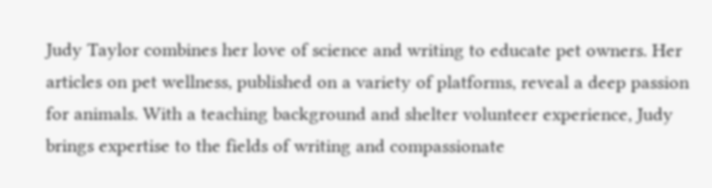Judy Taylor combines her love of science and writing to educate pet owners. Her articles on pet wellness, published on a variety of platforms, reveal a deep passion for animals. With a teaching background and shelter volunteer experience, Judy brings expertise to the fields of writing and compassionate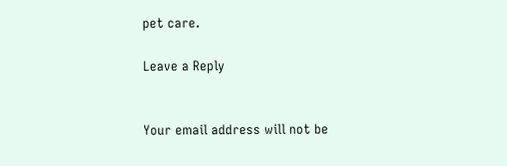pet care.

Leave a Reply


Your email address will not be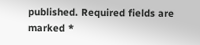published. Required fields are marked *